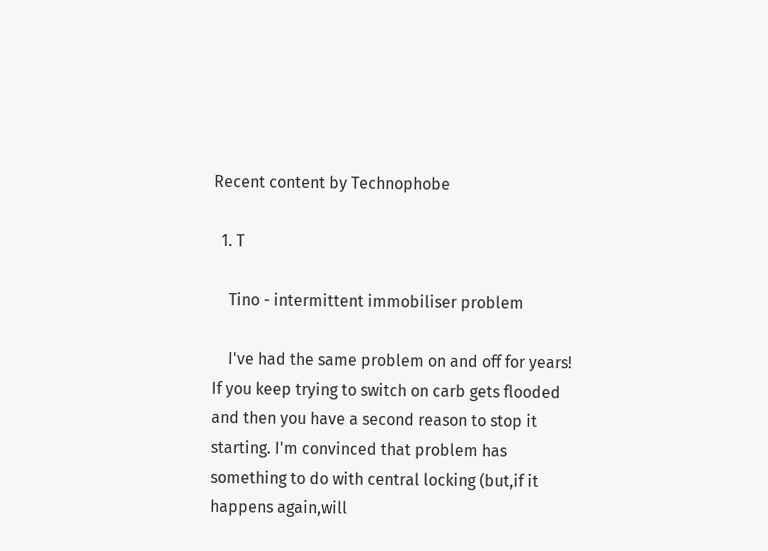Recent content by Technophobe

  1. T

    Tino - intermittent immobiliser problem

    I've had the same problem on and off for years! If you keep trying to switch on carb gets flooded and then you have a second reason to stop it starting. I'm convinced that problem has something to do with central locking (but,if it happens again,will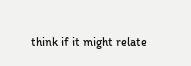think if it might relate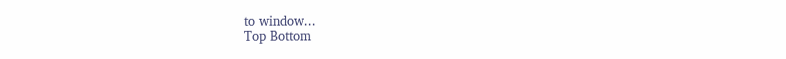to window...
Top Bottom